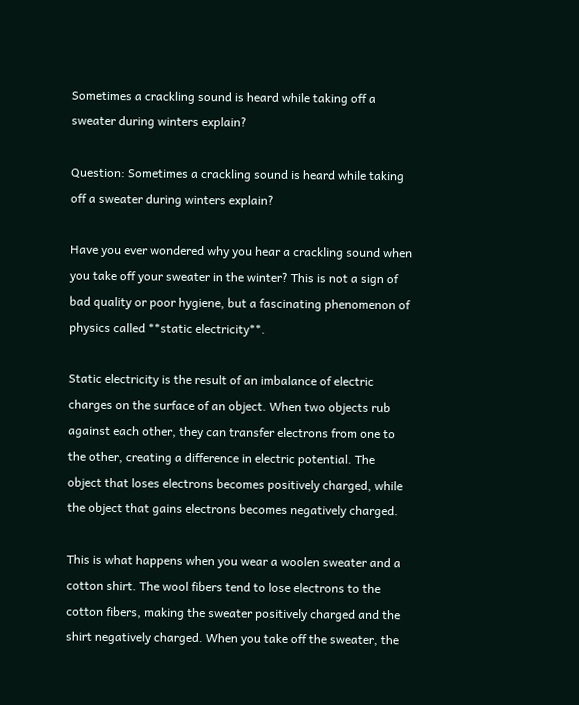Sometimes a crackling sound is heard while taking off a sweater during winters explain?

Question: Sometimes a crackling sound is heard while taking off a sweater during winters explain?

Have you ever wondered why you hear a crackling sound when you take off your sweater in the winter? This is not a sign of bad quality or poor hygiene, but a fascinating phenomenon of physics called **static electricity**.

Static electricity is the result of an imbalance of electric charges on the surface of an object. When two objects rub against each other, they can transfer electrons from one to the other, creating a difference in electric potential. The object that loses electrons becomes positively charged, while the object that gains electrons becomes negatively charged.

This is what happens when you wear a woolen sweater and a cotton shirt. The wool fibers tend to lose electrons to the cotton fibers, making the sweater positively charged and the shirt negatively charged. When you take off the sweater, the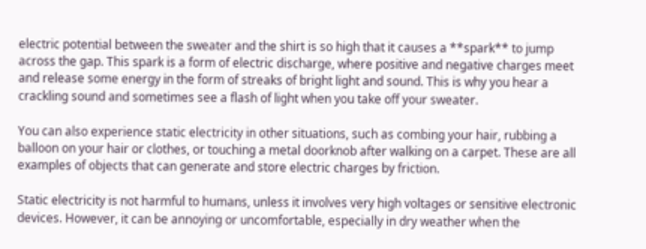electric potential between the sweater and the shirt is so high that it causes a **spark** to jump across the gap. This spark is a form of electric discharge, where positive and negative charges meet and release some energy in the form of streaks of bright light and sound. This is why you hear a crackling sound and sometimes see a flash of light when you take off your sweater.

You can also experience static electricity in other situations, such as combing your hair, rubbing a balloon on your hair or clothes, or touching a metal doorknob after walking on a carpet. These are all examples of objects that can generate and store electric charges by friction.

Static electricity is not harmful to humans, unless it involves very high voltages or sensitive electronic devices. However, it can be annoying or uncomfortable, especially in dry weather when the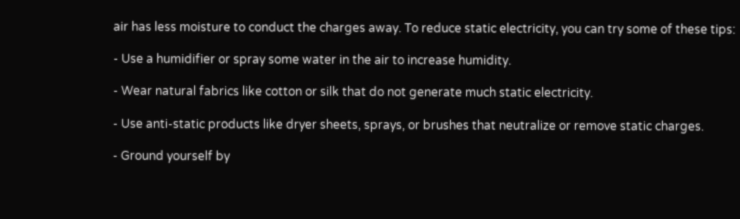air has less moisture to conduct the charges away. To reduce static electricity, you can try some of these tips:

- Use a humidifier or spray some water in the air to increase humidity.

- Wear natural fabrics like cotton or silk that do not generate much static electricity.

- Use anti-static products like dryer sheets, sprays, or brushes that neutralize or remove static charges.

- Ground yourself by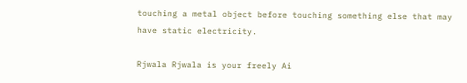touching a metal object before touching something else that may have static electricity.

Rjwala Rjwala is your freely Ai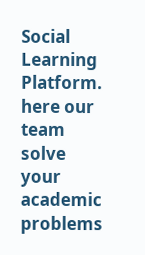Social Learning Platform. here our team solve your academic problems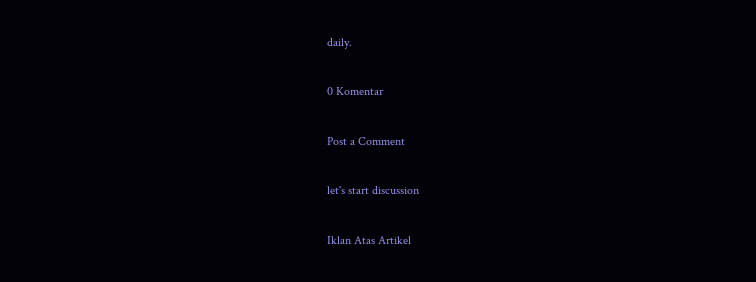daily.

0 Komentar

Post a Comment

let's start discussion

Iklan Atas Artikel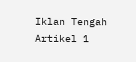Iklan Tengah Artikel 1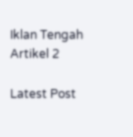Iklan Tengah Artikel 2

Latest Post